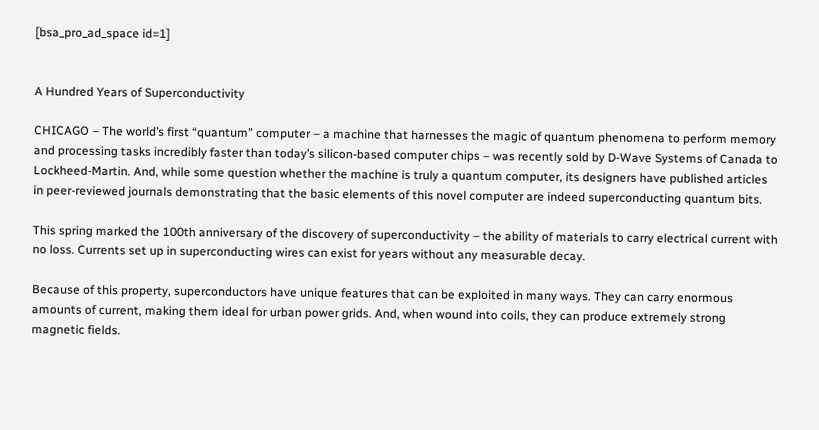[bsa_pro_ad_space id=1]


A Hundred Years of Superconductivity

CHICAGO – The world’s first “quantum” computer – a machine that harnesses the magic of quantum phenomena to perform memory and processing tasks incredibly faster than today’s silicon-based computer chips – was recently sold by D-Wave Systems of Canada to Lockheed-Martin. And, while some question whether the machine is truly a quantum computer, its designers have published articles in peer-reviewed journals demonstrating that the basic elements of this novel computer are indeed superconducting quantum bits.

This spring marked the 100th anniversary of the discovery of superconductivity – the ability of materials to carry electrical current with no loss. Currents set up in superconducting wires can exist for years without any measurable decay.

Because of this property, superconductors have unique features that can be exploited in many ways. They can carry enormous amounts of current, making them ideal for urban power grids. And, when wound into coils, they can produce extremely strong magnetic fields.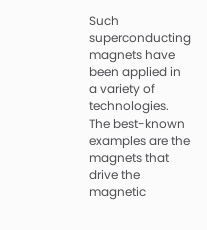Such superconducting magnets have been applied in a variety of technologies. The best-known examples are the magnets that drive the magnetic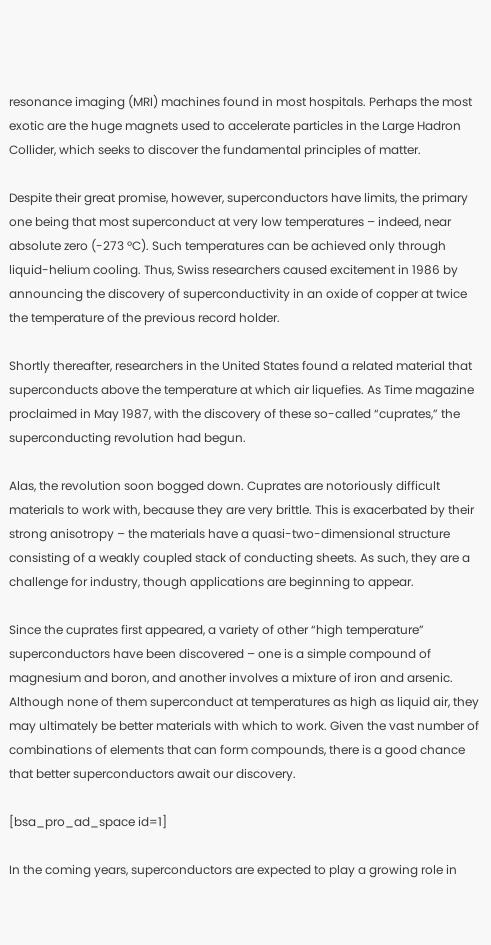resonance imaging (MRI) machines found in most hospitals. Perhaps the most exotic are the huge magnets used to accelerate particles in the Large Hadron Collider, which seeks to discover the fundamental principles of matter.

Despite their great promise, however, superconductors have limits, the primary one being that most superconduct at very low temperatures – indeed, near absolute zero (-273 ºC). Such temperatures can be achieved only through liquid-helium cooling. Thus, Swiss researchers caused excitement in 1986 by announcing the discovery of superconductivity in an oxide of copper at twice the temperature of the previous record holder.

Shortly thereafter, researchers in the United States found a related material that superconducts above the temperature at which air liquefies. As Time magazine proclaimed in May 1987, with the discovery of these so-called “cuprates,” the superconducting revolution had begun.

Alas, the revolution soon bogged down. Cuprates are notoriously difficult materials to work with, because they are very brittle. This is exacerbated by their strong anisotropy – the materials have a quasi-two-dimensional structure consisting of a weakly coupled stack of conducting sheets. As such, they are a challenge for industry, though applications are beginning to appear.

Since the cuprates first appeared, a variety of other “high temperature” superconductors have been discovered – one is a simple compound of magnesium and boron, and another involves a mixture of iron and arsenic. Although none of them superconduct at temperatures as high as liquid air, they may ultimately be better materials with which to work. Given the vast number of combinations of elements that can form compounds, there is a good chance that better superconductors await our discovery.

[bsa_pro_ad_space id=1]

In the coming years, superconductors are expected to play a growing role in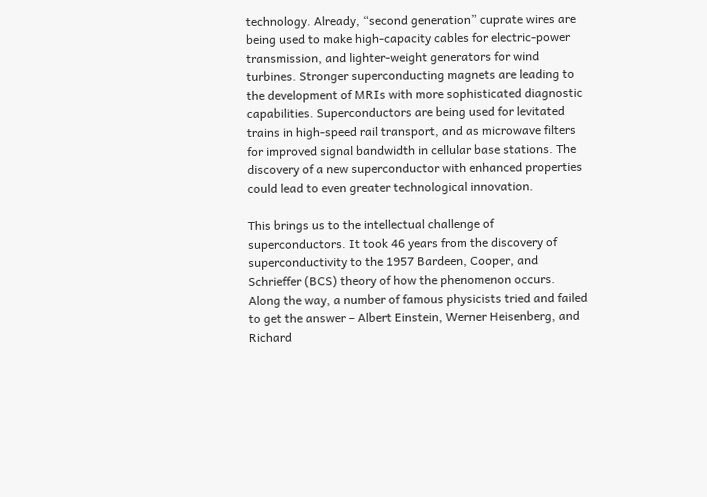technology. Already, “second generation” cuprate wires are being used to make high-capacity cables for electric-power transmission, and lighter-weight generators for wind turbines. Stronger superconducting magnets are leading to the development of MRIs with more sophisticated diagnostic capabilities. Superconductors are being used for levitated trains in high-speed rail transport, and as microwave filters for improved signal bandwidth in cellular base stations. The discovery of a new superconductor with enhanced properties could lead to even greater technological innovation.

This brings us to the intellectual challenge of superconductors. It took 46 years from the discovery of superconductivity to the 1957 Bardeen, Cooper, and Schrieffer (BCS) theory of how the phenomenon occurs. Along the way, a number of famous physicists tried and failed to get the answer – Albert Einstein, Werner Heisenberg, and Richard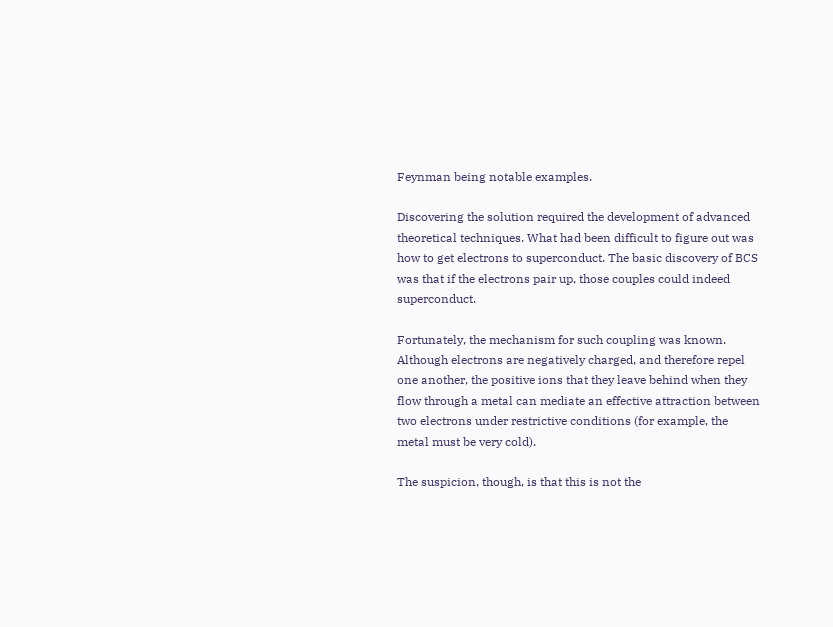Feynman being notable examples.

Discovering the solution required the development of advanced theoretical techniques. What had been difficult to figure out was how to get electrons to superconduct. The basic discovery of BCS was that if the electrons pair up, those couples could indeed superconduct.

Fortunately, the mechanism for such coupling was known. Although electrons are negatively charged, and therefore repel one another, the positive ions that they leave behind when they flow through a metal can mediate an effective attraction between two electrons under restrictive conditions (for example, the metal must be very cold).

The suspicion, though, is that this is not the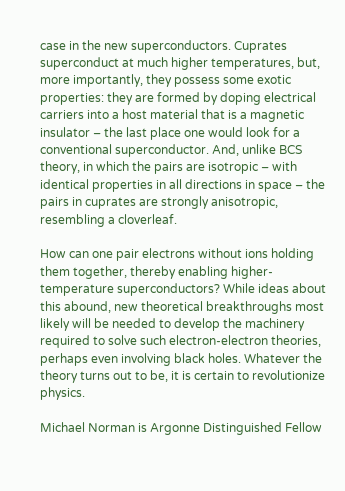case in the new superconductors. Cuprates superconduct at much higher temperatures, but, more importantly, they possess some exotic properties: they are formed by doping electrical carriers into a host material that is a magnetic insulator – the last place one would look for a conventional superconductor. And, unlike BCS theory, in which the pairs are isotropic – with identical properties in all directions in space – the pairs in cuprates are strongly anisotropic, resembling a cloverleaf.

How can one pair electrons without ions holding them together, thereby enabling higher-temperature superconductors? While ideas about this abound, new theoretical breakthroughs most likely will be needed to develop the machinery required to solve such electron-electron theories, perhaps even involving black holes. Whatever the theory turns out to be, it is certain to revolutionize physics.

Michael Norman is Argonne Distinguished Fellow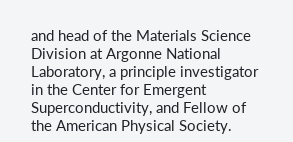and head of the Materials Science Division at Argonne National Laboratory, a principle investigator in the Center for Emergent Superconductivity, and Fellow of the American Physical Society.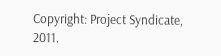Copyright: Project Syndicate, 2011.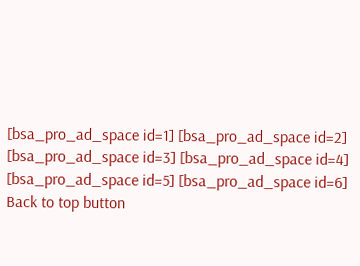[bsa_pro_ad_space id=1] [bsa_pro_ad_space id=2] [bsa_pro_ad_space id=3] [bsa_pro_ad_space id=4] [bsa_pro_ad_space id=5] [bsa_pro_ad_space id=6]
Back to top button